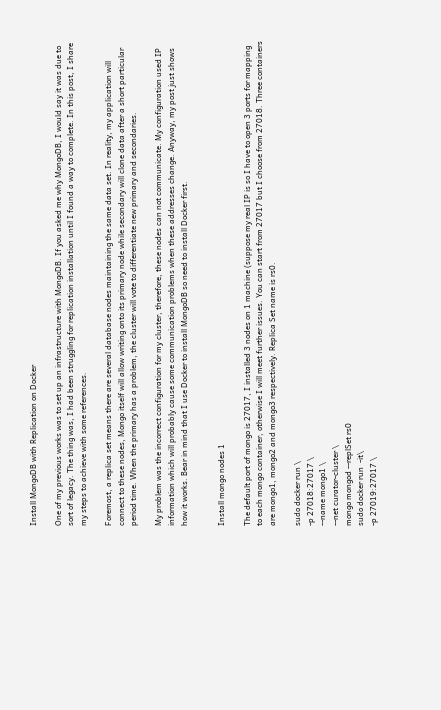Install MongoDB with Replication on Docker

One of my previous works was to set up an infrastructure with MongoDB. If you asked me why MongoDB, I would say it was due to sort of legacy. The thing was, I had been struggling for replication installation until I found a way to complete. In this post, I share my steps to achieve with some references.

Foremost, a replica set means there are several database nodes maintaining the same data set. In reality, my application will connect to these nodes, Mongo itself will allow writing onto its primary node while secondary will clone data after a short particular period time. When the primary has a problem, the cluster will vote to differentiate new primary and secondaries.

My problem was the incorrect configuration for my cluster, therefore, these nodes can not communicate. My configuration used IP information which will probably cause some communication problems when these addresses change. Anyway, my post just shows how it works. Bear in mind that I use Docker to install MongoDB so need to install Docker first.


Install mongo nodes 1

The default port of mongo is 27017, I installed 3 nodes on 1 machine (suppose my real IP is so I have to open 3 ports for mapping to each mongo container, otherwise I will meet further issues. You can start from 27017 but I choose from 27018. Three containers are mongo1, mongo2 and mongo3 respectively. Replica Set name is rs0.

sudo docker run \
-p 27018:27017 \
--name mongo1 \
--net curator-cluster \
mongo mongod --replSet rs0
sudo docker run  -it\
-p 27019:27017 \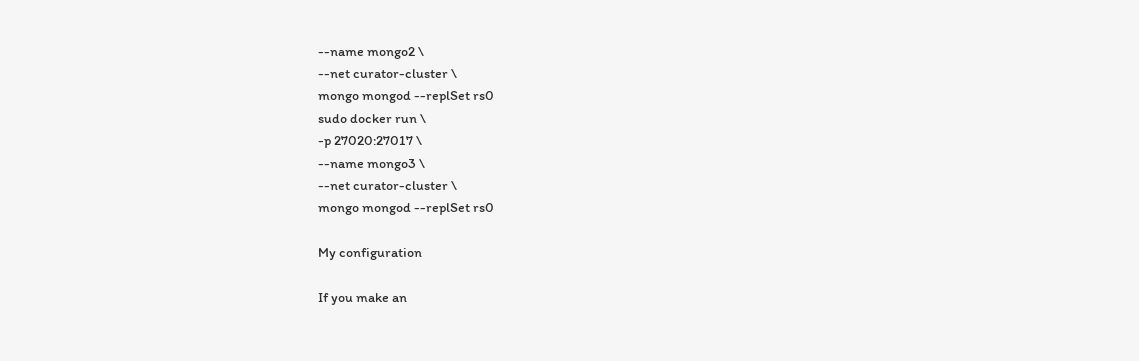--name mongo2 \
--net curator-cluster \
mongo mongod --replSet rs0
sudo docker run \
-p 27020:27017 \
--name mongo3 \
--net curator-cluster \
mongo mongod --replSet rs0

My configuration

If you make an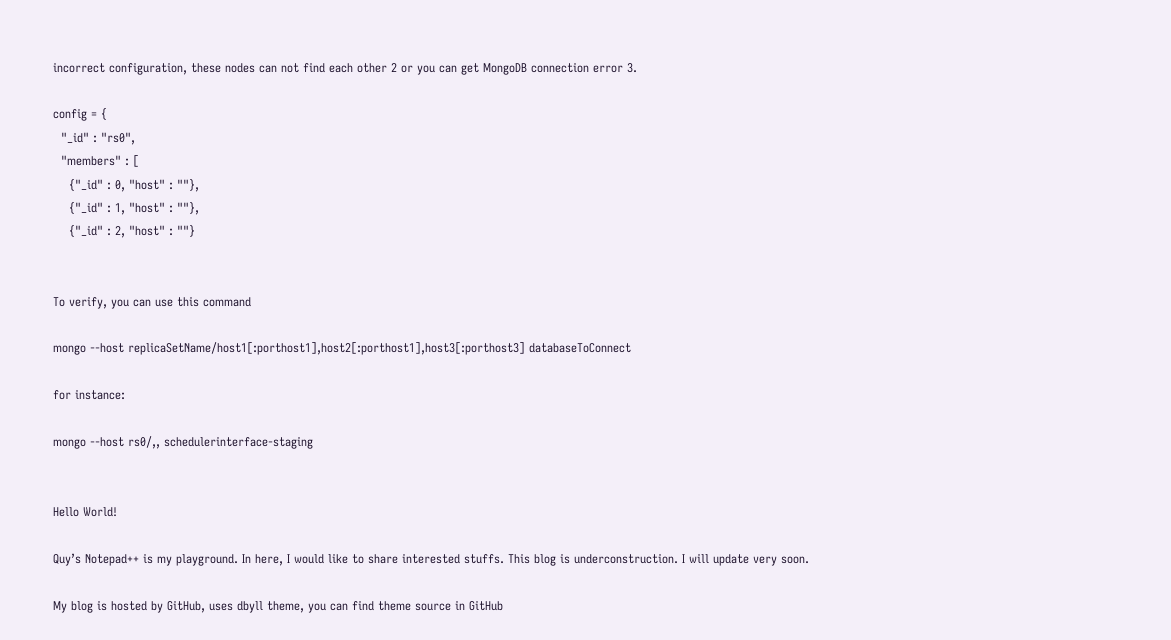incorrect configuration, these nodes can not find each other 2 or you can get MongoDB connection error 3.

config = {
  "_id" : "rs0",
  "members" : [
    {"_id" : 0, "host" : ""},
    {"_id" : 1, "host" : ""},
    {"_id" : 2, "host" : ""}


To verify, you can use this command

mongo --host replicaSetName/host1[:porthost1],host2[:porthost1],host3[:porthost3] databaseToConnect

for instance:

mongo --host rs0/,, schedulerinterface-staging


Hello World!

Quy’s Notepad++ is my playground. In here, I would like to share interested stuffs. This blog is underconstruction. I will update very soon.

My blog is hosted by GitHub, uses dbyll theme, you can find theme source in GitHub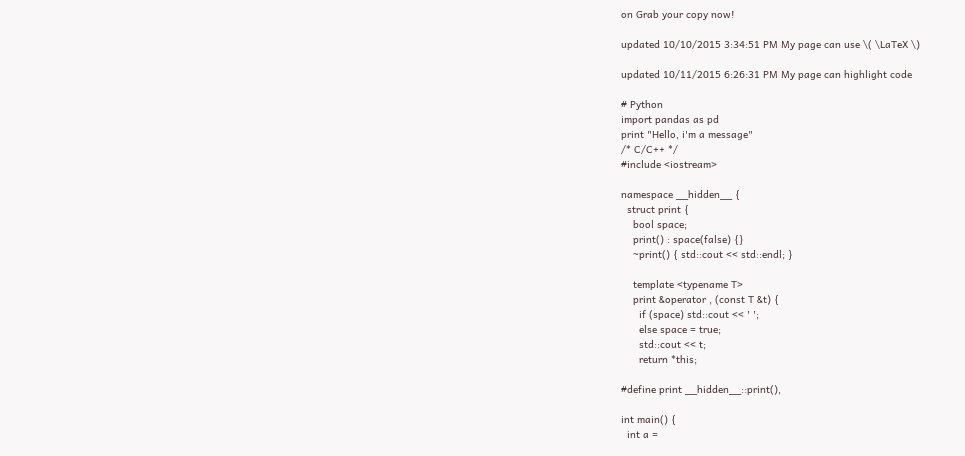on Grab your copy now!

updated 10/10/2015 3:34:51 PM My page can use \( \LaTeX \)

updated 10/11/2015 6:26:31 PM My page can highlight code

# Python
import pandas as pd
print "Hello, i'm a message"
/* C/C++ */
#include <iostream>

namespace __hidden__ {
  struct print {
    bool space;
    print() : space(false) {}
    ~print() { std::cout << std::endl; }

    template <typename T>
    print &operator , (const T &t) {
      if (space) std::cout << ' ';
      else space = true;
      std::cout << t;
      return *this;

#define print __hidden__::print(),

int main() {
  int a =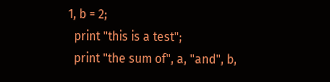1, b = 2;
  print "this is a test";
  print "the sum of", a, "and", b,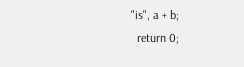"is", a + b;
  return 0;